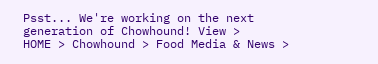Psst... We're working on the next generation of Chowhound! View >
HOME > Chowhound > Food Media & News >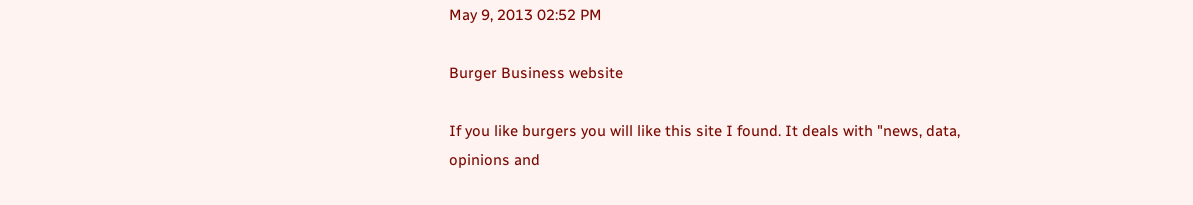May 9, 2013 02:52 PM

Burger Business website

If you like burgers you will like this site I found. It deals with "news, data, opinions and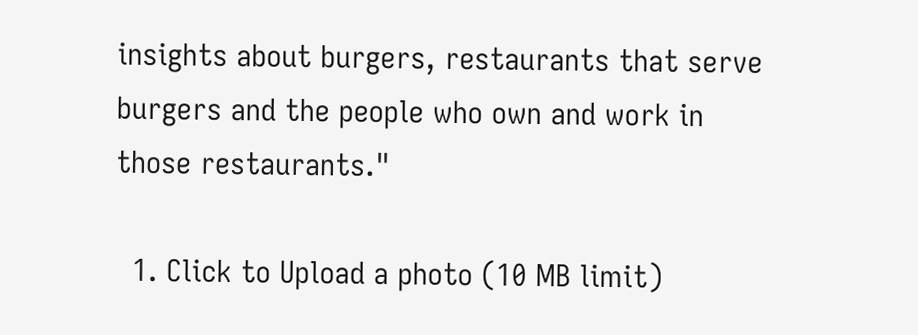insights about burgers, restaurants that serve burgers and the people who own and work in those restaurants."

  1. Click to Upload a photo (10 MB limit)